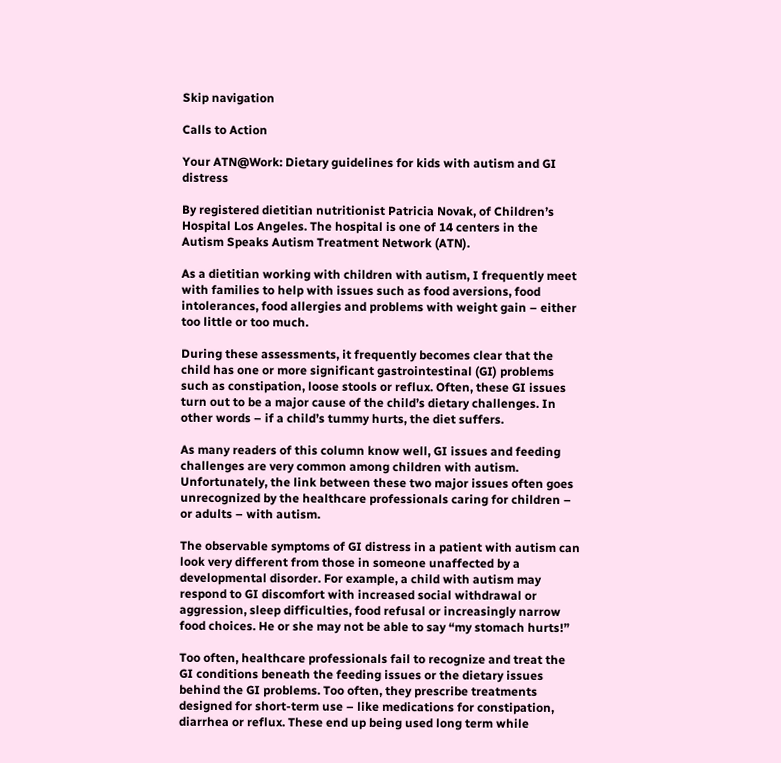Skip navigation

Calls to Action

Your ATN@Work: Dietary guidelines for kids with autism and GI distress

By registered dietitian nutritionist Patricia Novak, of Children’s Hospital Los Angeles. The hospital is one of 14 centers in the Autism Speaks Autism Treatment Network (ATN).

As a dietitian working with children with autism, I frequently meet with families to help with issues such as food aversions, food intolerances, food allergies and problems with weight gain – either too little or too much.

During these assessments, it frequently becomes clear that the child has one or more significant gastrointestinal (GI) problems such as constipation, loose stools or reflux. Often, these GI issues turn out to be a major cause of the child’s dietary challenges. In other words – if a child’s tummy hurts, the diet suffers.

As many readers of this column know well, GI issues and feeding challenges are very common among children with autism. Unfortunately, the link between these two major issues often goes unrecognized by the healthcare professionals caring for children – or adults – with autism.

The observable symptoms of GI distress in a patient with autism can look very different from those in someone unaffected by a developmental disorder. For example, a child with autism may respond to GI discomfort with increased social withdrawal or aggression, sleep difficulties, food refusal or increasingly narrow food choices. He or she may not be able to say “my stomach hurts!”

Too often, healthcare professionals fail to recognize and treat the GI conditions beneath the feeding issues or the dietary issues behind the GI problems. Too often, they prescribe treatments designed for short-term use – like medications for constipation, diarrhea or reflux. These end up being used long term while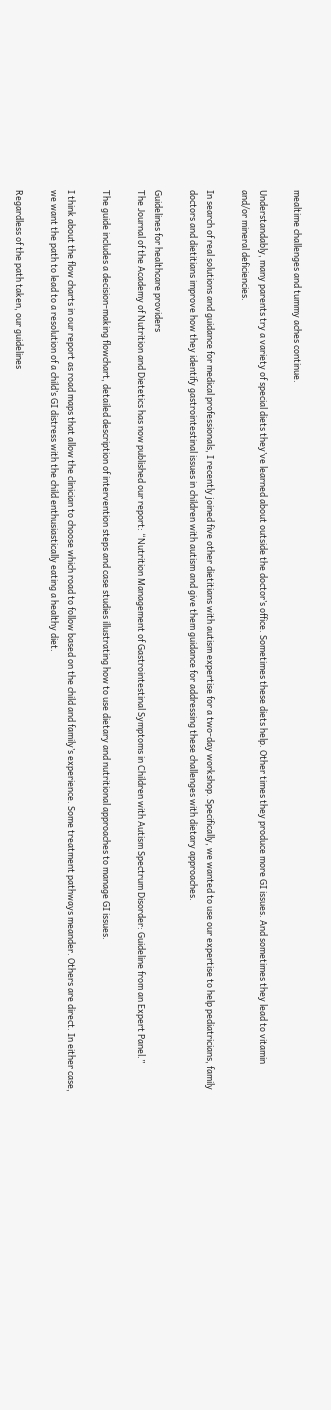mealtime challenges and tummy aches continue.

Understandably, many parents try a variety of special diets they’ve learned about outside the doctor’s office. Sometimes these diets help. Other times they produce more GI issues. And sometimes they lead to vitamin and/or mineral deficiencies.

In search of real solutions and guidance for medical professionals, I recently joined five other dietitians with autism expertise for a two-day workshop. Specifically, we wanted to use our expertise to help pediatricians, family doctors and dietitians improve how they identify gastrointestinal issues in children with autism and give them guidance for addressing these challenges with dietary approaches.

Guidelines for healthcare providers
The Journal of the Academy of Nutrition and Dietetics has now published our report: “Nutrition Management of Gastrointestinal Symptoms in Children with Autism Spectrum Disorder: Guideline from an Expert Panel.”

The guide includes a decision-making flowchart, detailed description of intervention steps and case studies illustrating how to use dietary and nutritional approaches to manage GI issues.

I think about the flow charts in our report as road maps that allow the clinician to choose which road to follow based on the child and family’s experience. Some treatment pathways meander. Others are direct. In either case, we want the path to lead to a resolution of a child’s GI distress with the child enthusiastically eating a healthy diet.

Regardless of the path taken, our guidelines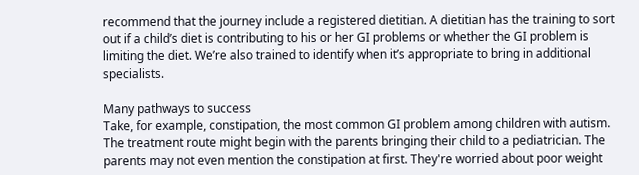recommend that the journey include a registered dietitian. A dietitian has the training to sort out if a child’s diet is contributing to his or her GI problems or whether the GI problem is limiting the diet. We’re also trained to identify when it’s appropriate to bring in additional specialists.

Many pathways to success
Take, for example, constipation, the most common GI problem among children with autism. The treatment route might begin with the parents bringing their child to a pediatrician. The parents may not even mention the constipation at first. They're worried about poor weight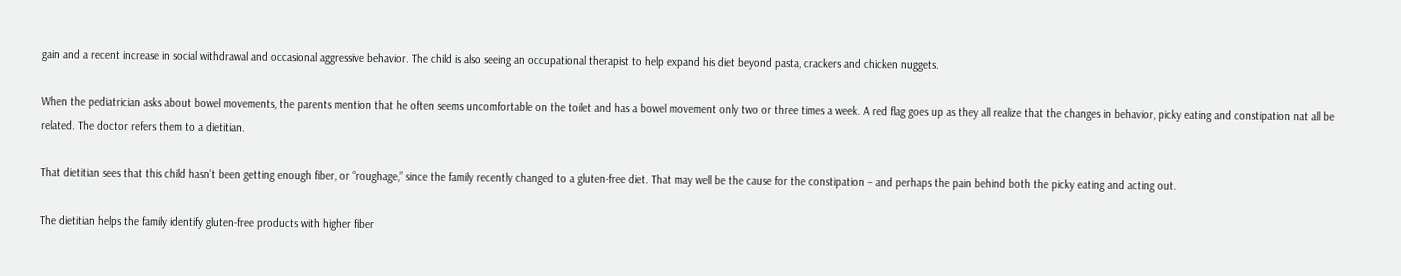gain and a recent increase in social withdrawal and occasional aggressive behavior. The child is also seeing an occupational therapist to help expand his diet beyond pasta, crackers and chicken nuggets.

When the pediatrician asks about bowel movements, the parents mention that he often seems uncomfortable on the toilet and has a bowel movement only two or three times a week. A red flag goes up as they all realize that the changes in behavior, picky eating and constipation nat all be related. The doctor refers them to a dietitian.

That dietitian sees that this child hasn’t been getting enough fiber, or “roughage,” since the family recently changed to a gluten-free diet. That may well be the cause for the constipation – and perhaps the pain behind both the picky eating and acting out.

The dietitian helps the family identify gluten-free products with higher fiber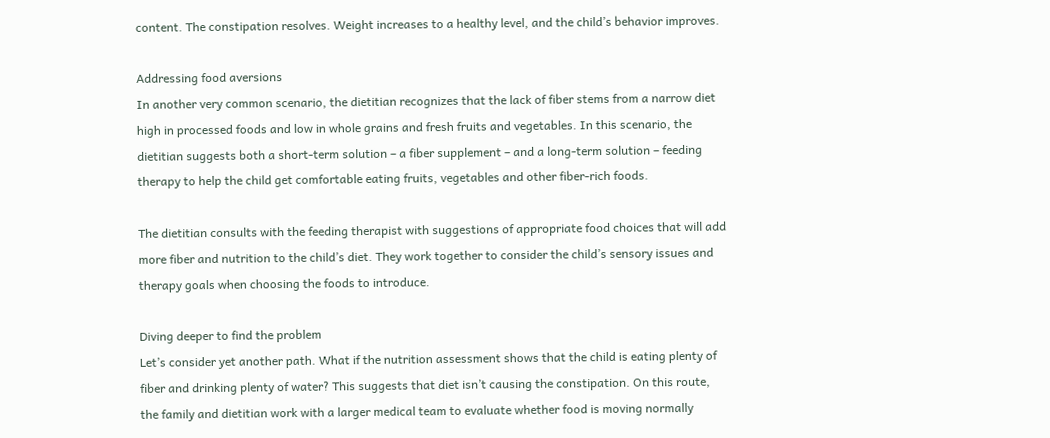content. The constipation resolves. Weight increases to a healthy level, and the child’s behavior improves.

Addressing food aversions
In another very common scenario, the dietitian recognizes that the lack of fiber stems from a narrow diet high in processed foods and low in whole grains and fresh fruits and vegetables. In this scenario, the dietitian suggests both a short-term solution – a fiber supplement – and a long-term solution – feeding therapy to help the child get comfortable eating fruits, vegetables and other fiber-rich foods.

The dietitian consults with the feeding therapist with suggestions of appropriate food choices that will add more fiber and nutrition to the child’s diet. They work together to consider the child’s sensory issues and therapy goals when choosing the foods to introduce.

Diving deeper to find the problem
Let’s consider yet another path. What if the nutrition assessment shows that the child is eating plenty of fiber and drinking plenty of water? This suggests that diet isn’t causing the constipation. On this route, the family and dietitian work with a larger medical team to evaluate whether food is moving normally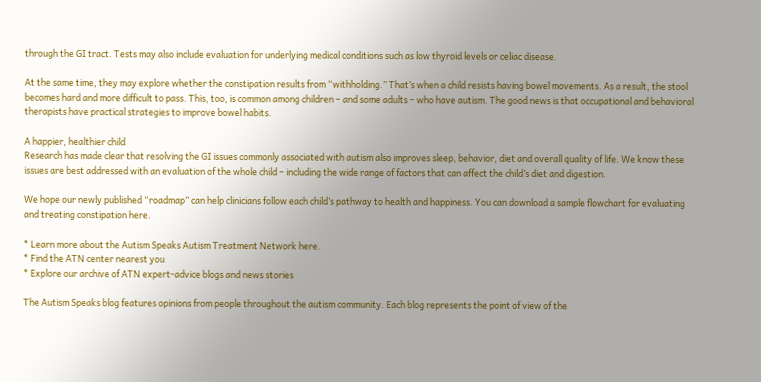through the GI tract. Tests may also include evaluation for underlying medical conditions such as low thyroid levels or celiac disease.

At the same time, they may explore whether the constipation results from “withholding.” That’s when a child resists having bowel movements. As a result, the stool becomes hard and more difficult to pass. This, too, is common among children – and some adults – who have autism. The good news is that occupational and behavioral therapists have practical strategies to improve bowel habits.

A happier, healthier child
Research has made clear that resolving the GI issues commonly associated with autism also improves sleep, behavior, diet and overall quality of life. We know these issues are best addressed with an evaluation of the whole child – including the wide range of factors that can affect the child’s diet and digestion.

We hope our newly published “roadmap” can help clinicians follow each child’s pathway to health and happiness. You can download a sample flowchart for evaluating and treating constipation here.

* Learn more about the Autism Speaks Autism Treatment Network here.
* Find the ATN center nearest you
* Explore our archive of ATN expert-advice blogs and news stories

The Autism Speaks blog features opinions from people throughout the autism community. Each blog represents the point of view of the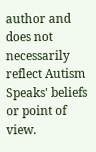author and does not necessarily reflect Autism Speaks' beliefs or point of view.